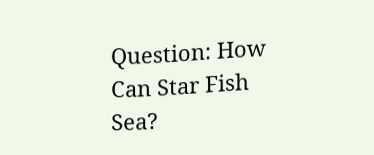Question: How Can Star Fish Sea?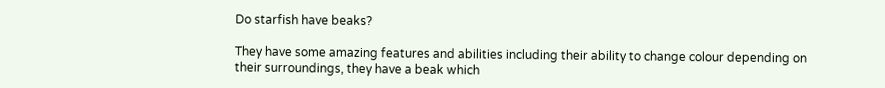Do starfish have beaks?

They have some amazing features and abilities including their ability to change colour depending on their surroundings, they have a beak which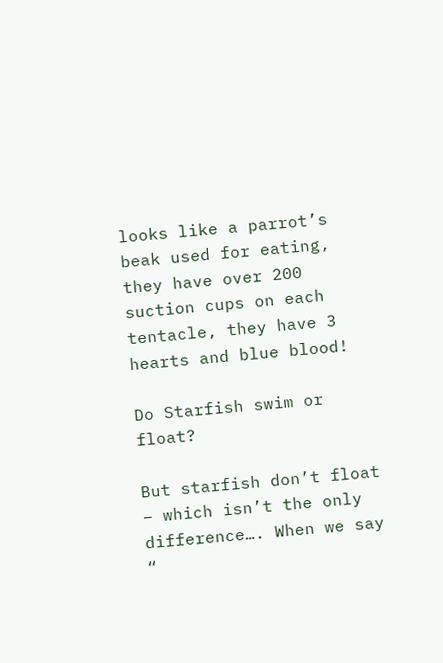looks like a parrot’s beak used for eating, they have over 200 suction cups on each tentacle, they have 3 hearts and blue blood!

Do Starfish swim or float?

But starfish don’t float – which isn’t the only difference…. When we say “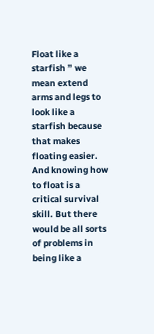Float like a starfish ” we mean extend arms and legs to look like a starfish because that makes floating easier. And knowing how to float is a critical survival skill. But there would be all sorts of problems in being like a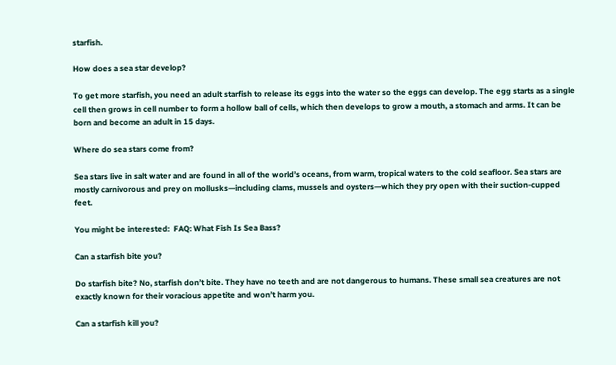starfish.

How does a sea star develop?

To get more starfish, you need an adult starfish to release its eggs into the water so the eggs can develop. The egg starts as a single cell then grows in cell number to form a hollow ball of cells, which then develops to grow a mouth, a stomach and arms. It can be born and become an adult in 15 days.

Where do sea stars come from?

Sea stars live in salt water and are found in all of the world’s oceans, from warm, tropical waters to the cold seafloor. Sea stars are mostly carnivorous and prey on mollusks—including clams, mussels and oysters—which they pry open with their suction-cupped feet.

You might be interested:  FAQ: What Fish Is Sea Bass?

Can a starfish bite you?

Do starfish bite? No, starfish don’t bite. They have no teeth and are not dangerous to humans. These small sea creatures are not exactly known for their voracious appetite and won’t harm you.

Can a starfish kill you?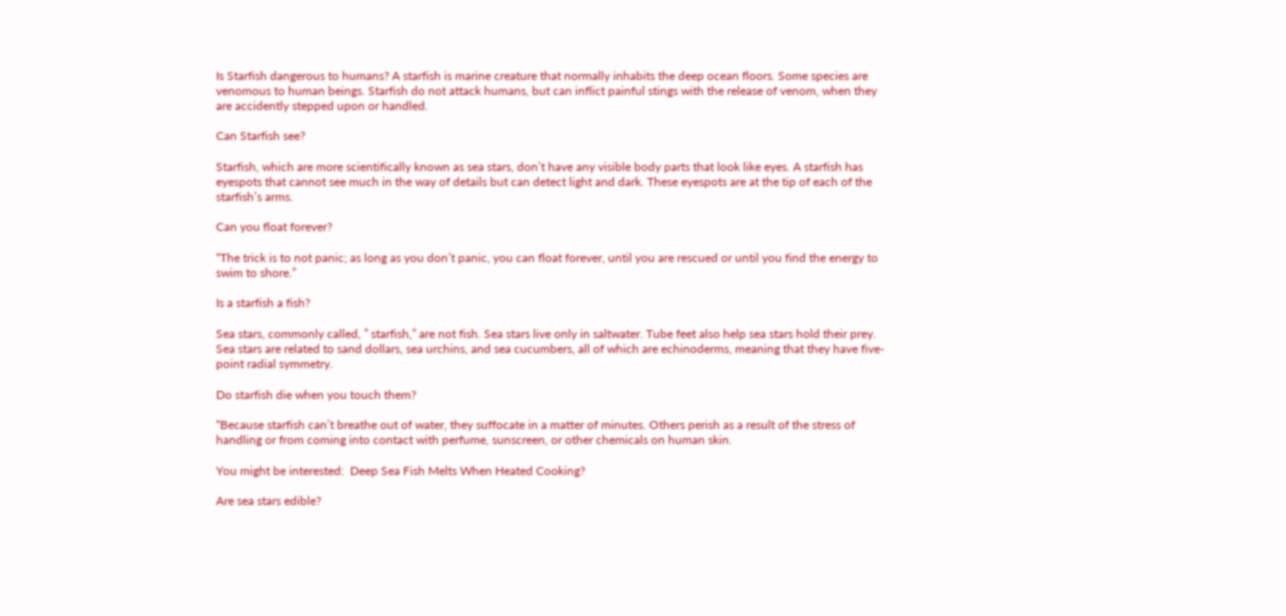Is Starfish dangerous to humans? A starfish is marine creature that normally inhabits the deep ocean floors. Some species are venomous to human beings. Starfish do not attack humans, but can inflict painful stings with the release of venom, when they are accidently stepped upon or handled.

Can Starfish see?

Starfish, which are more scientifically known as sea stars, don’t have any visible body parts that look like eyes. A starfish has eyespots that cannot see much in the way of details but can detect light and dark. These eyespots are at the tip of each of the starfish’s arms.

Can you float forever?

“The trick is to not panic; as long as you don’t panic, you can float forever, until you are rescued or until you find the energy to swim to shore.”

Is a starfish a fish?

Sea stars, commonly called, ” starfish,” are not fish. Sea stars live only in saltwater. Tube feet also help sea stars hold their prey. Sea stars are related to sand dollars, sea urchins, and sea cucumbers, all of which are echinoderms, meaning that they have five-point radial symmetry.

Do starfish die when you touch them?

“Because starfish can’t breathe out of water, they suffocate in a matter of minutes. Others perish as a result of the stress of handling or from coming into contact with perfume, sunscreen, or other chemicals on human skin.

You might be interested:  Deep Sea Fish Melts When Heated Cooking?

Are sea stars edible?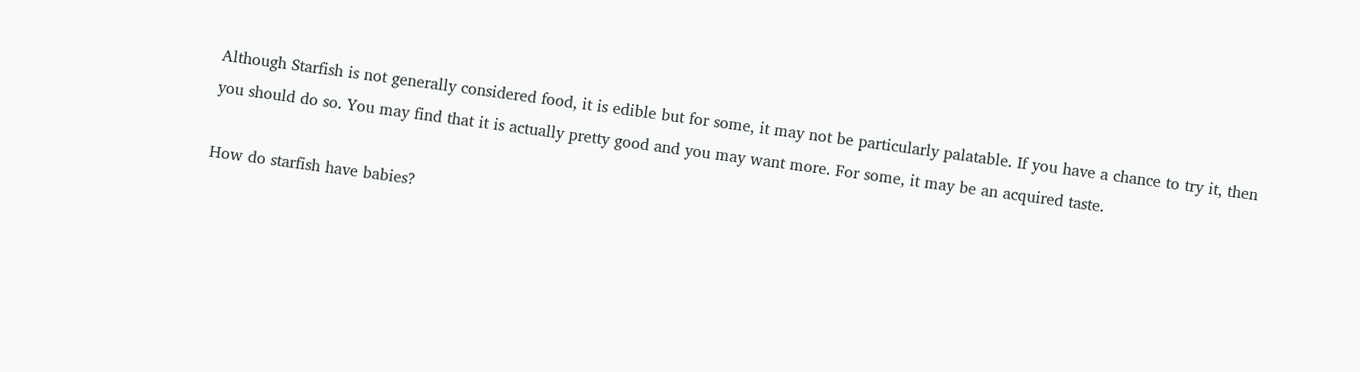Although Starfish is not generally considered food, it is edible but for some, it may not be particularly palatable. If you have a chance to try it, then you should do so. You may find that it is actually pretty good and you may want more. For some, it may be an acquired taste.

How do starfish have babies?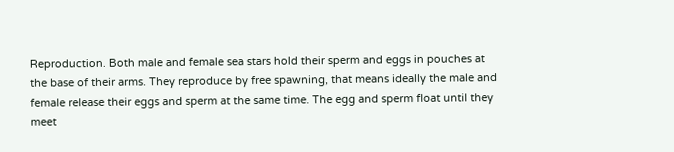Reproduction. Both male and female sea stars hold their sperm and eggs in pouches at the base of their arms. They reproduce by free spawning, that means ideally the male and female release their eggs and sperm at the same time. The egg and sperm float until they meet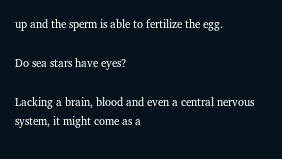up and the sperm is able to fertilize the egg.

Do sea stars have eyes?

Lacking a brain, blood and even a central nervous system, it might come as a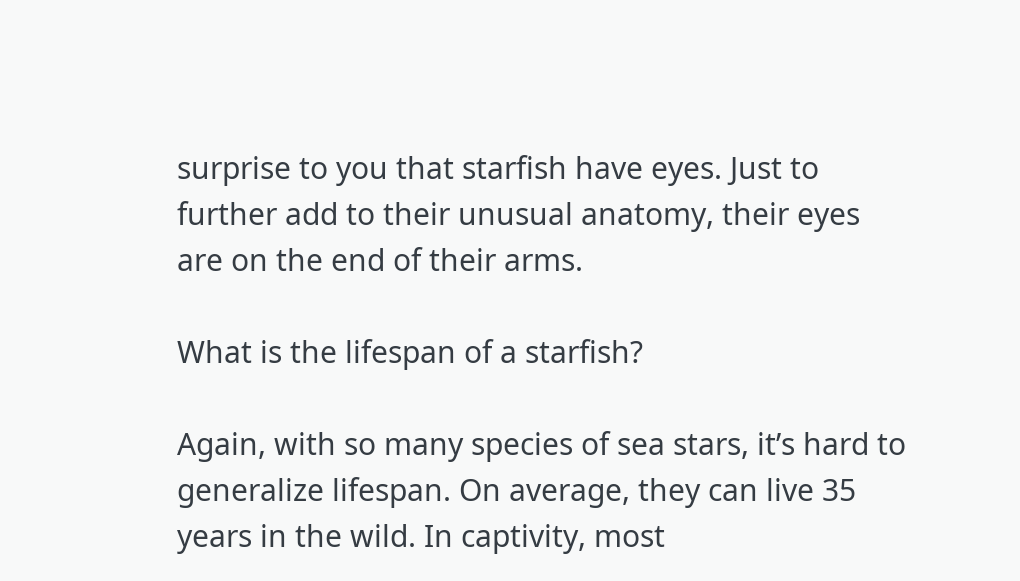surprise to you that starfish have eyes. Just to further add to their unusual anatomy, their eyes are on the end of their arms.

What is the lifespan of a starfish?

Again, with so many species of sea stars, it’s hard to generalize lifespan. On average, they can live 35 years in the wild. In captivity, most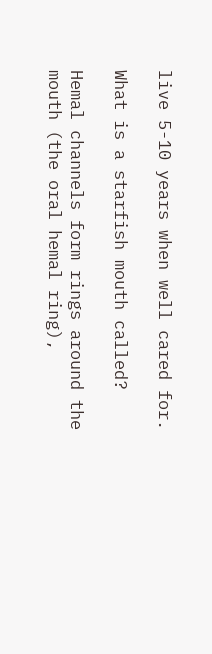live 5-10 years when well cared for.

What is a starfish mouth called?

Hemal channels form rings around the mouth (the oral hemal ring),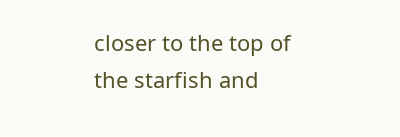closer to the top of the starfish and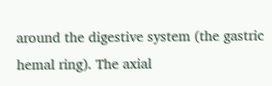around the digestive system (the gastric hemal ring). The axial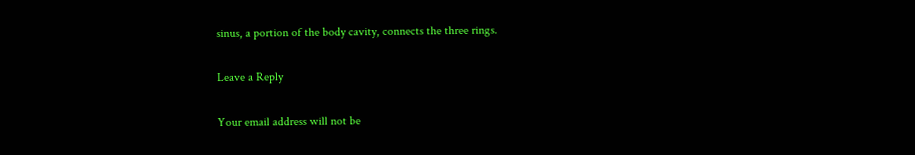sinus, a portion of the body cavity, connects the three rings.

Leave a Reply

Your email address will not be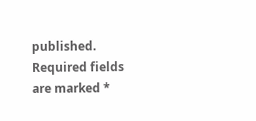published. Required fields are marked *